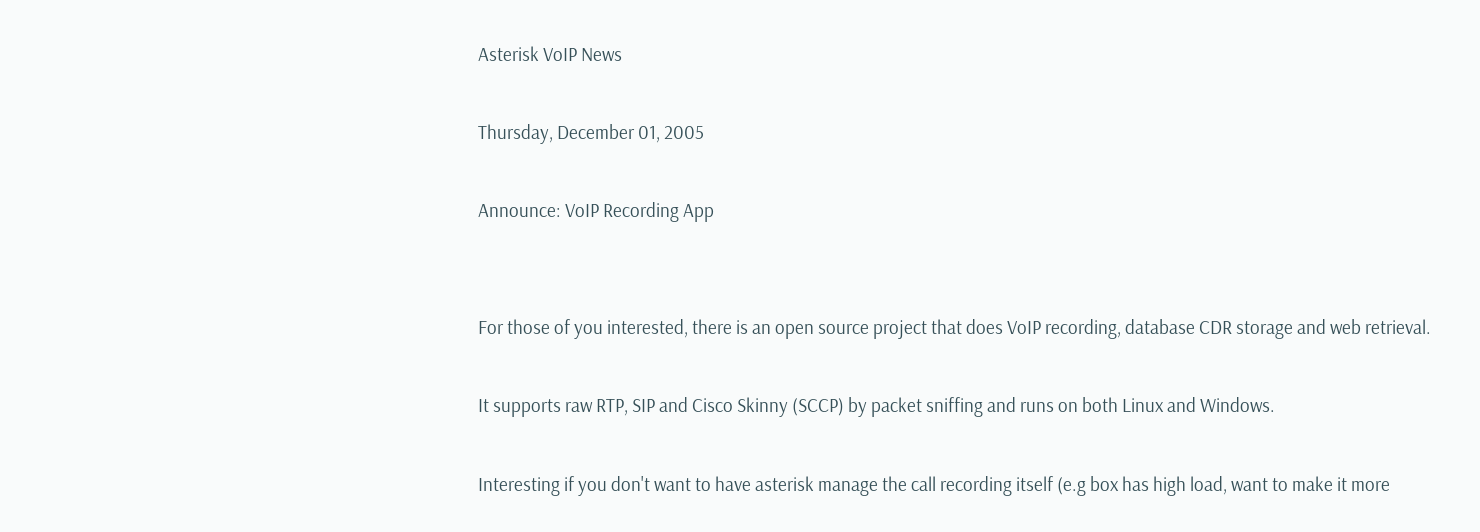Asterisk VoIP News

Thursday, December 01, 2005

Announce: VoIP Recording App


For those of you interested, there is an open source project that does VoIP recording, database CDR storage and web retrieval.

It supports raw RTP, SIP and Cisco Skinny (SCCP) by packet sniffing and runs on both Linux and Windows.

Interesting if you don't want to have asterisk manage the call recording itself (e.g box has high load, want to make it more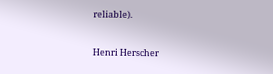reliable).

Henri Herscher